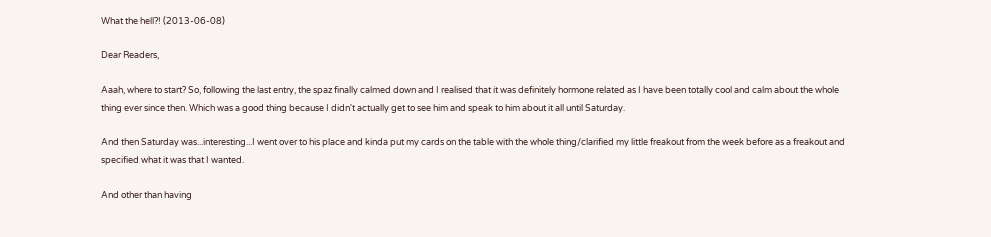What the hell?! (2013-06-08)

Dear Readers,

Aaah, where to start? So, following the last entry, the spaz finally calmed down and I realised that it was definitely hormone related as I have been totally cool and calm about the whole thing ever since then. Which was a good thing because I didn't actually get to see him and speak to him about it all until Saturday.

And then Saturday was...interesting...I went over to his place and kinda put my cards on the table with the whole thing/clarified my little freakout from the week before as a freakout and specified what it was that I wanted.

And other than having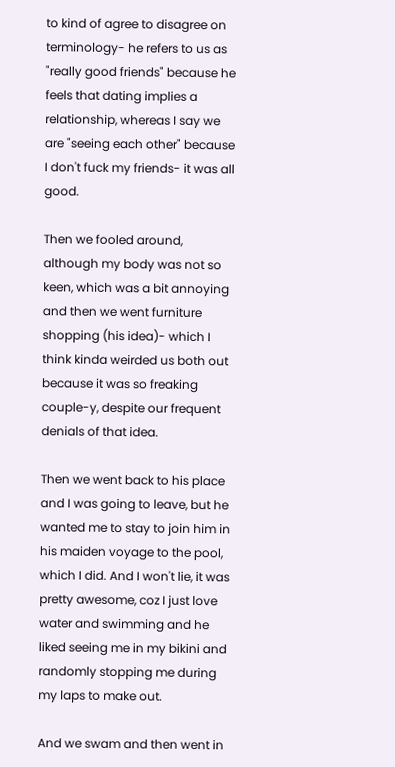to kind of agree to disagree on terminology- he refers to us as "really good friends" because he feels that dating implies a relationship, whereas I say we are "seeing each other" because I don't fuck my friends- it was all good.

Then we fooled around, although my body was not so keen, which was a bit annoying and then we went furniture shopping (his idea)- which I think kinda weirded us both out because it was so freaking couple-y, despite our frequent denials of that idea.

Then we went back to his place and I was going to leave, but he wanted me to stay to join him in his maiden voyage to the pool, which I did. And I won't lie, it was pretty awesome, coz I just love water and swimming and he liked seeing me in my bikini and randomly stopping me during my laps to make out.

And we swam and then went in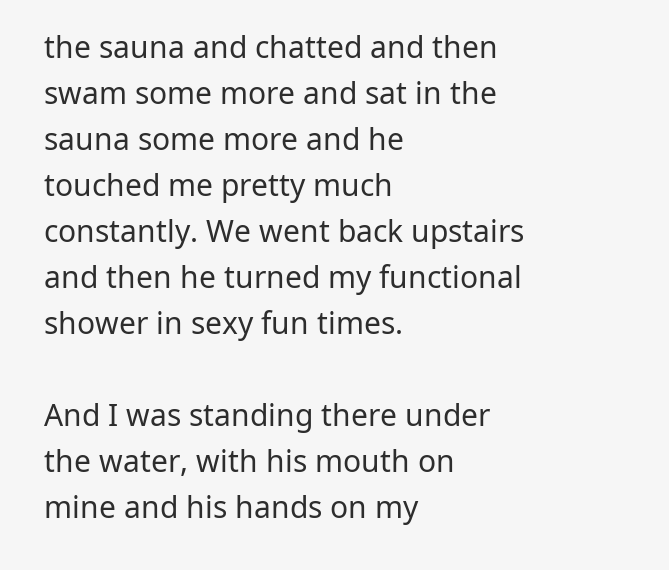the sauna and chatted and then swam some more and sat in the sauna some more and he touched me pretty much constantly. We went back upstairs and then he turned my functional shower in sexy fun times.

And I was standing there under the water, with his mouth on mine and his hands on my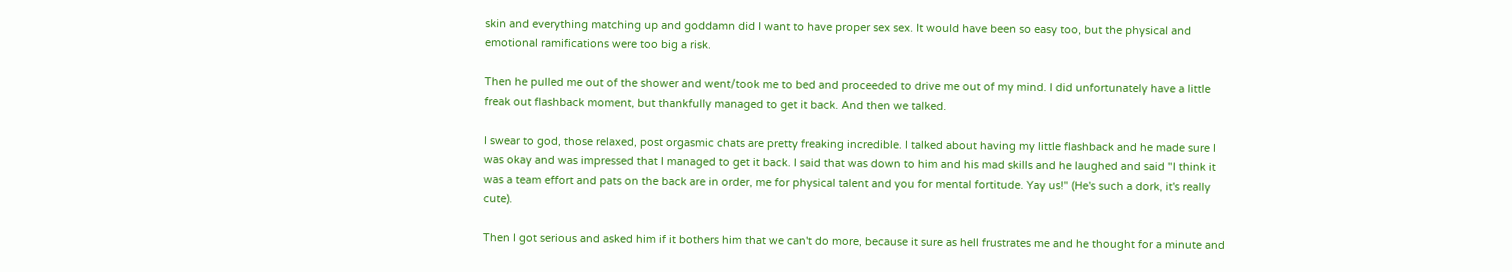skin and everything matching up and goddamn did I want to have proper sex sex. It would have been so easy too, but the physical and emotional ramifications were too big a risk.

Then he pulled me out of the shower and went/took me to bed and proceeded to drive me out of my mind. I did unfortunately have a little freak out flashback moment, but thankfully managed to get it back. And then we talked.

I swear to god, those relaxed, post orgasmic chats are pretty freaking incredible. I talked about having my little flashback and he made sure I was okay and was impressed that I managed to get it back. I said that was down to him and his mad skills and he laughed and said "I think it was a team effort and pats on the back are in order, me for physical talent and you for mental fortitude. Yay us!" (He's such a dork, it's really cute).

Then I got serious and asked him if it bothers him that we can't do more, because it sure as hell frustrates me and he thought for a minute and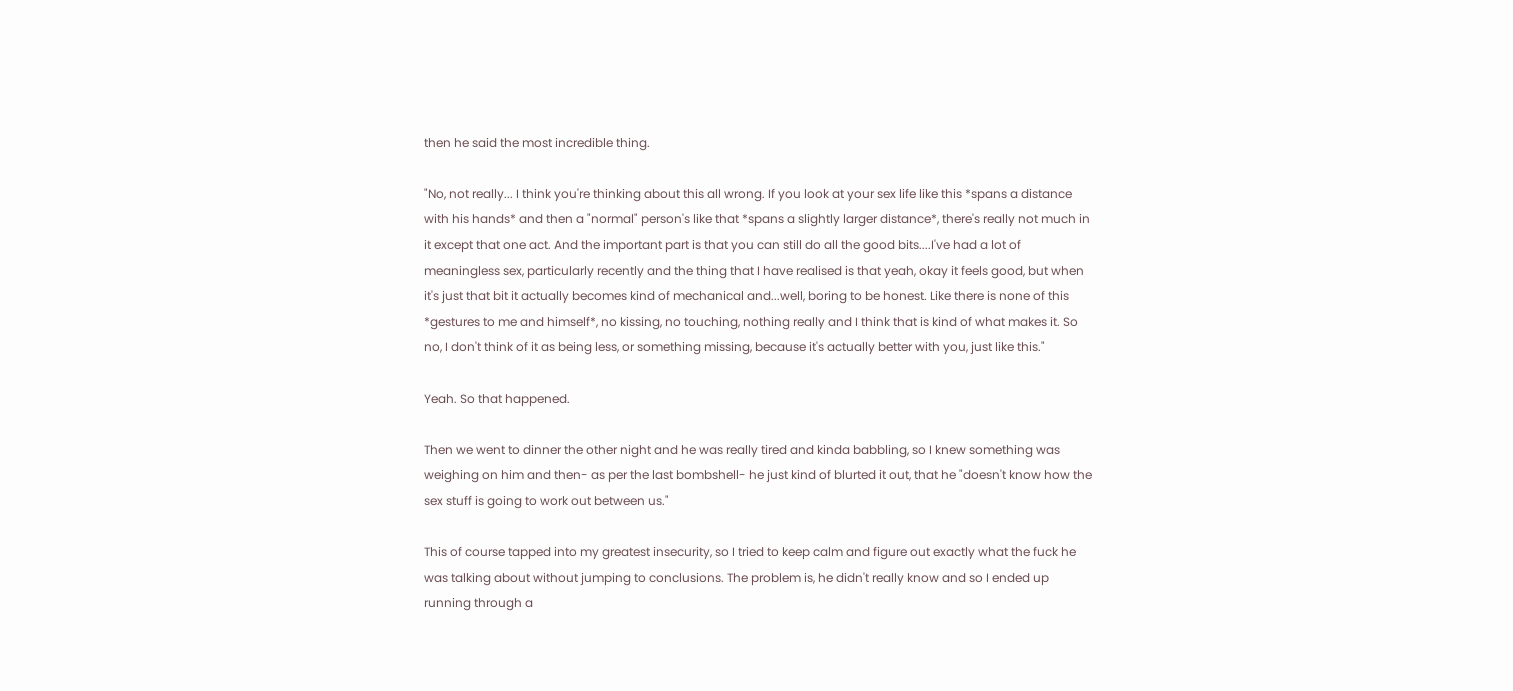then he said the most incredible thing.

"No, not really... I think you're thinking about this all wrong. If you look at your sex life like this *spans a distance with his hands* and then a "normal" person's like that *spans a slightly larger distance*, there's really not much in it except that one act. And the important part is that you can still do all the good bits....I've had a lot of meaningless sex, particularly recently and the thing that I have realised is that yeah, okay it feels good, but when it's just that bit it actually becomes kind of mechanical and...well, boring to be honest. Like there is none of this *gestures to me and himself*, no kissing, no touching, nothing really and I think that is kind of what makes it. So no, I don't think of it as being less, or something missing, because it's actually better with you, just like this."

Yeah. So that happened.

Then we went to dinner the other night and he was really tired and kinda babbling, so I knew something was weighing on him and then- as per the last bombshell- he just kind of blurted it out, that he "doesn't know how the sex stuff is going to work out between us."

This of course tapped into my greatest insecurity, so I tried to keep calm and figure out exactly what the fuck he was talking about without jumping to conclusions. The problem is, he didn't really know and so I ended up running through a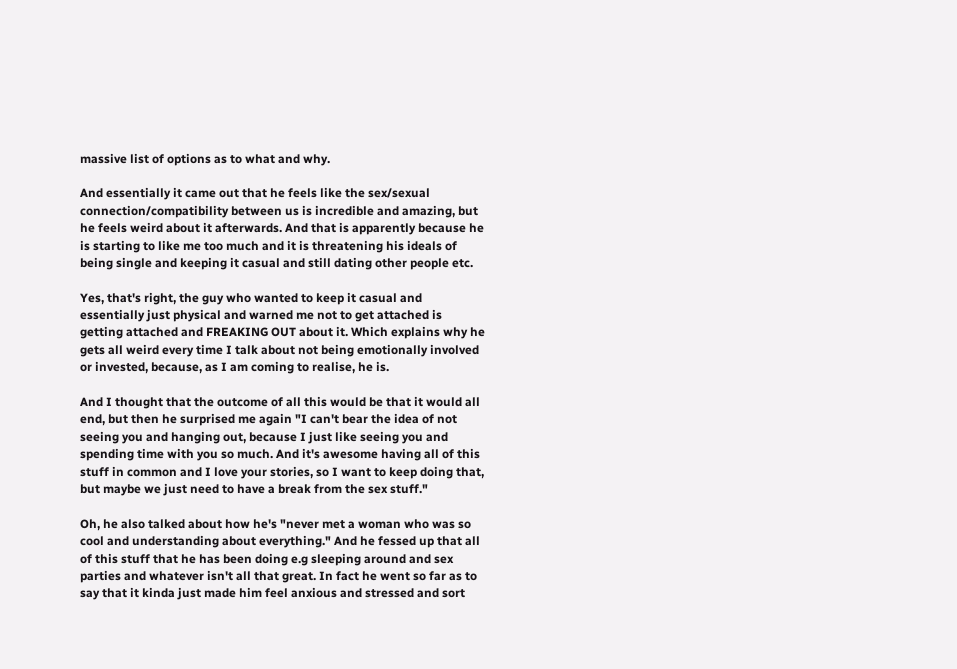massive list of options as to what and why.

And essentially it came out that he feels like the sex/sexual connection/compatibility between us is incredible and amazing, but he feels weird about it afterwards. And that is apparently because he is starting to like me too much and it is threatening his ideals of being single and keeping it casual and still dating other people etc.

Yes, that's right, the guy who wanted to keep it casual and essentially just physical and warned me not to get attached is getting attached and FREAKING OUT about it. Which explains why he gets all weird every time I talk about not being emotionally involved or invested, because, as I am coming to realise, he is.

And I thought that the outcome of all this would be that it would all end, but then he surprised me again "I can't bear the idea of not seeing you and hanging out, because I just like seeing you and spending time with you so much. And it's awesome having all of this stuff in common and I love your stories, so I want to keep doing that, but maybe we just need to have a break from the sex stuff."

Oh, he also talked about how he's "never met a woman who was so cool and understanding about everything." And he fessed up that all of this stuff that he has been doing e.g sleeping around and sex parties and whatever isn't all that great. In fact he went so far as to say that it kinda just made him feel anxious and stressed and sort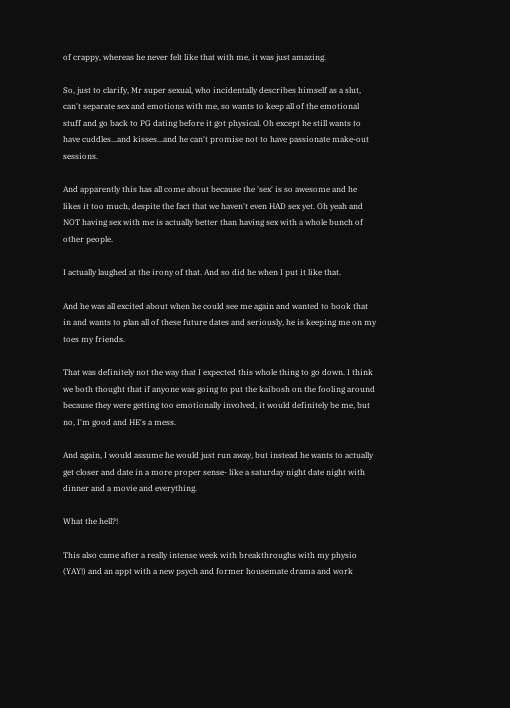of crappy, whereas he never felt like that with me, it was just amazing.

So, just to clarify, Mr super sexual, who incidentally describes himself as a slut, can't separate sex and emotions with me, so wants to keep all of the emotional stuff and go back to PG dating before it got physical. Oh except he still wants to have cuddles...and kisses...and he can't promise not to have passionate make-out sessions.

And apparently this has all come about because the 'sex' is so awesome and he likes it too much, despite the fact that we haven't even HAD sex yet. Oh yeah and NOT having sex with me is actually better than having sex with a whole bunch of other people.

I actually laughed at the irony of that. And so did he when I put it like that.

And he was all excited about when he could see me again and wanted to book that in and wants to plan all of these future dates and seriously, he is keeping me on my toes my friends.

That was definitely not the way that I expected this whole thing to go down. I think we both thought that if anyone was going to put the kaibosh on the fooling around because they were getting too emotionally involved, it would definitely be me, but no, I'm good and HE's a mess.

And again, I would assume he would just run away, but instead he wants to actually get closer and date in a more proper sense- like a saturday night date night with dinner and a movie and everything.

What the hell?!

This also came after a really intense week with breakthroughs with my physio (YAY!) and an appt with a new psych and former housemate drama and work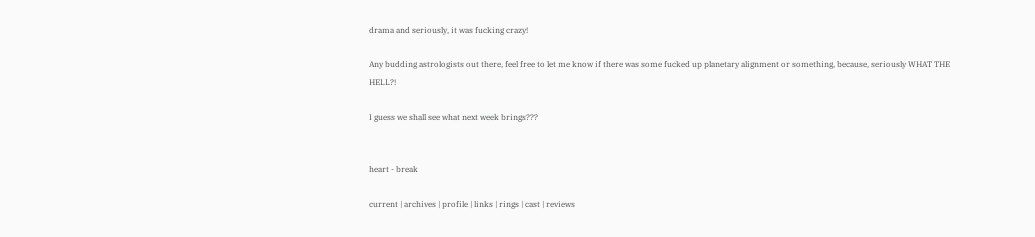drama and seriously, it was fucking crazy!

Any budding astrologists out there, feel free to let me know if there was some fucked up planetary alignment or something, because, seriously WHAT THE HELL?!

I guess we shall see what next week brings???


heart - break

current | archives | profile | links | rings | cast | reviews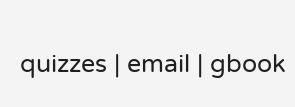quizzes | email | gbook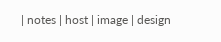| notes | host | image | design